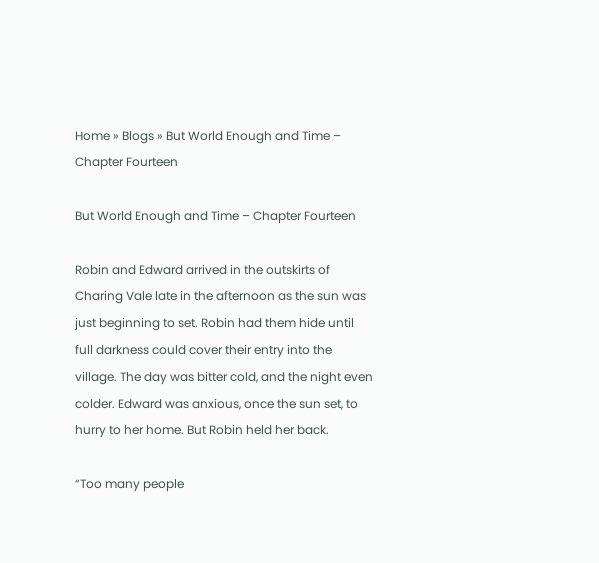Home » Blogs » But World Enough and Time – Chapter Fourteen

But World Enough and Time – Chapter Fourteen

Robin and Edward arrived in the outskirts of Charing Vale late in the afternoon as the sun was just beginning to set. Robin had them hide until full darkness could cover their entry into the village. The day was bitter cold, and the night even colder. Edward was anxious, once the sun set, to hurry to her home. But Robin held her back.

“Too many people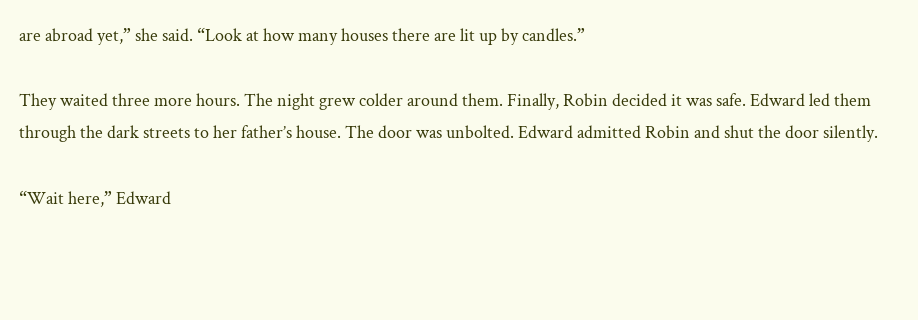are abroad yet,” she said. “Look at how many houses there are lit up by candles.”

They waited three more hours. The night grew colder around them. Finally, Robin decided it was safe. Edward led them through the dark streets to her father’s house. The door was unbolted. Edward admitted Robin and shut the door silently.

“Wait here,” Edward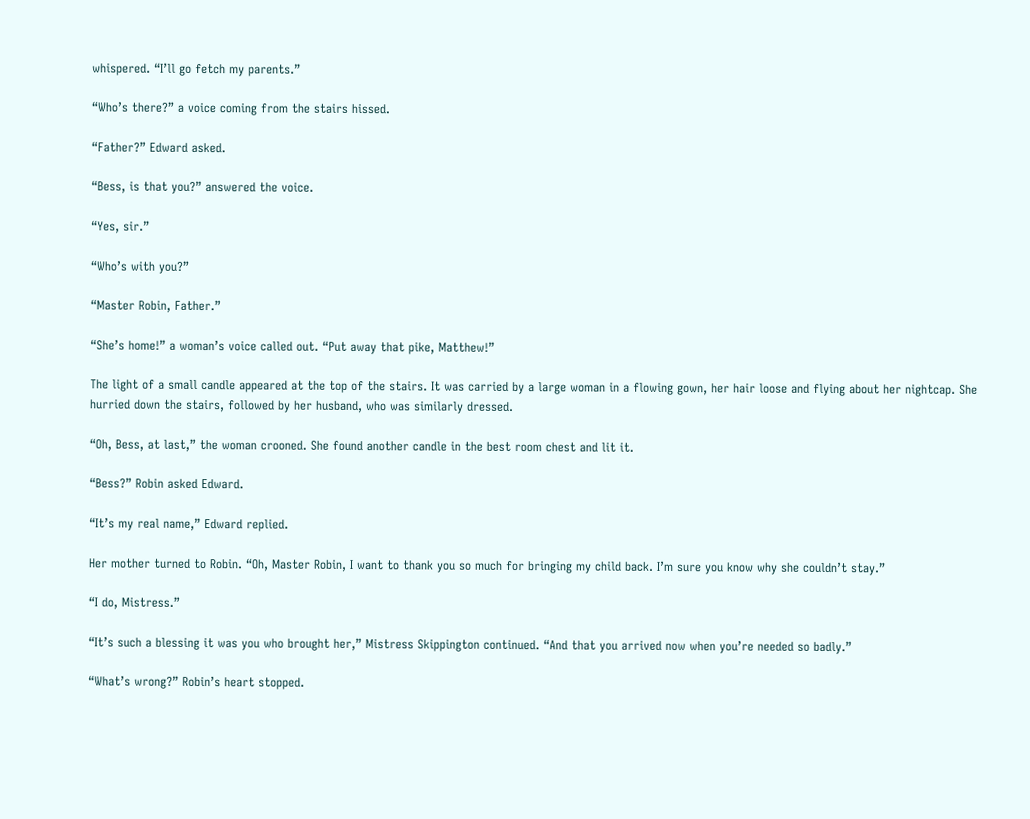whispered. “I’ll go fetch my parents.”

“Who’s there?” a voice coming from the stairs hissed.

“Father?” Edward asked.

“Bess, is that you?” answered the voice.

“Yes, sir.”

“Who’s with you?”

“Master Robin, Father.”

“She’s home!” a woman’s voice called out. “Put away that pike, Matthew!”

The light of a small candle appeared at the top of the stairs. It was carried by a large woman in a flowing gown, her hair loose and flying about her nightcap. She hurried down the stairs, followed by her husband, who was similarly dressed.

“Oh, Bess, at last,” the woman crooned. She found another candle in the best room chest and lit it.

“Bess?” Robin asked Edward.

“It’s my real name,” Edward replied.

Her mother turned to Robin. “Oh, Master Robin, I want to thank you so much for bringing my child back. I’m sure you know why she couldn’t stay.”

“I do, Mistress.”

“It’s such a blessing it was you who brought her,” Mistress Skippington continued. “And that you arrived now when you’re needed so badly.”

“What’s wrong?” Robin’s heart stopped.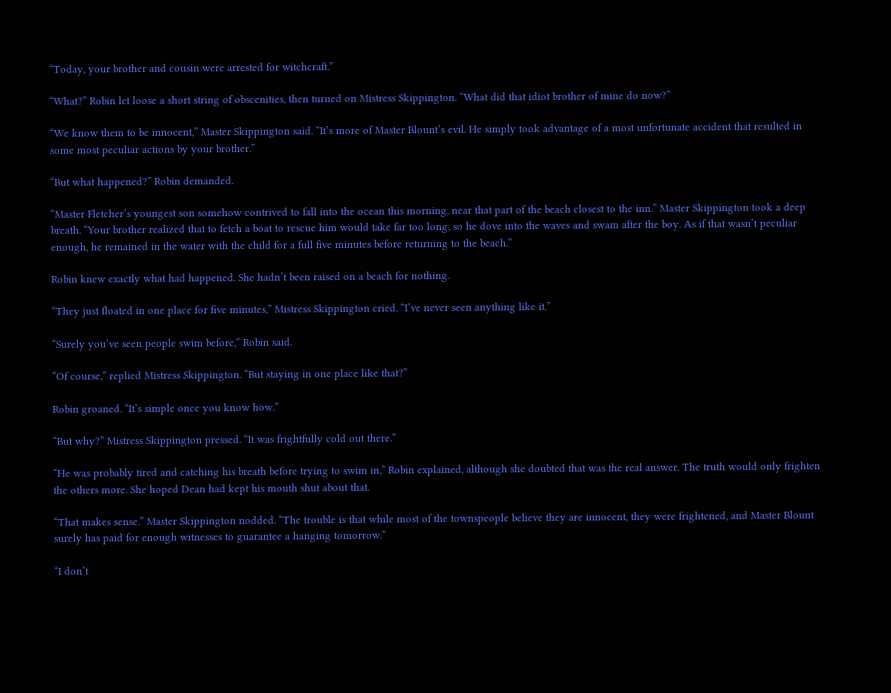“Today, your brother and cousin were arrested for witchcraft.”

“What?” Robin let loose a short string of obscenities, then turned on Mistress Skippington. “What did that idiot brother of mine do now?”

“We know them to be innocent,” Master Skippington said. “It’s more of Master Blount’s evil. He simply took advantage of a most unfortunate accident that resulted in some most peculiar actions by your brother.”

“But what happened?” Robin demanded.

“Master Fletcher’s youngest son somehow contrived to fall into the ocean this morning, near that part of the beach closest to the inn.” Master Skippington took a deep breath. “Your brother realized that to fetch a boat to rescue him would take far too long, so he dove into the waves and swam after the boy. As if that wasn’t peculiar enough, he remained in the water with the child for a full five minutes before returning to the beach.”

Robin knew exactly what had happened. She hadn’t been raised on a beach for nothing.

“They just floated in one place for five minutes,” Mistress Skippington cried. “I’ve never seen anything like it.”

“Surely you’ve seen people swim before,” Robin said.

“Of course,” replied Mistress Skippington. “But staying in one place like that?”

Robin groaned. “It’s simple once you know how.”

“But why?” Mistress Skippington pressed. “It was frightfully cold out there.”

“He was probably tired and catching his breath before trying to swim in,” Robin explained, although she doubted that was the real answer. The truth would only frighten the others more. She hoped Dean had kept his mouth shut about that.

“That makes sense.” Master Skippington nodded. “The trouble is that while most of the townspeople believe they are innocent, they were frightened, and Master Blount surely has paid for enough witnesses to guarantee a hanging tomorrow.”

“I don’t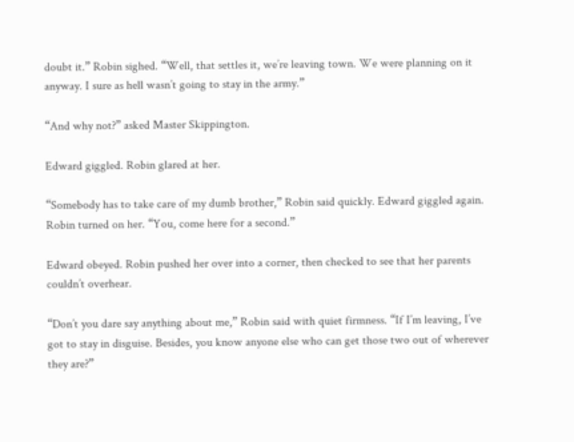doubt it.” Robin sighed. “Well, that settles it, we’re leaving town. We were planning on it anyway. I sure as hell wasn’t going to stay in the army.”

“And why not?” asked Master Skippington.

Edward giggled. Robin glared at her.

“Somebody has to take care of my dumb brother,” Robin said quickly. Edward giggled again. Robin turned on her. “You, come here for a second.”

Edward obeyed. Robin pushed her over into a corner, then checked to see that her parents couldn’t overhear.

“Don’t you dare say anything about me,” Robin said with quiet firmness. “If I’m leaving, I’ve got to stay in disguise. Besides, you know anyone else who can get those two out of wherever they are?”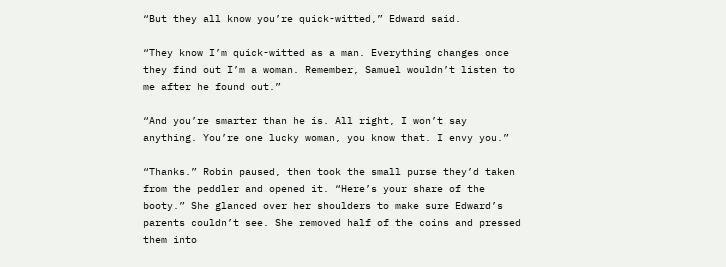“But they all know you’re quick-witted,” Edward said.

“They know I’m quick-witted as a man. Everything changes once they find out I’m a woman. Remember, Samuel wouldn’t listen to me after he found out.”

“And you’re smarter than he is. All right, I won’t say anything. You’re one lucky woman, you know that. I envy you.”

“Thanks.” Robin paused, then took the small purse they’d taken from the peddler and opened it. “Here’s your share of the booty.” She glanced over her shoulders to make sure Edward’s parents couldn’t see. She removed half of the coins and pressed them into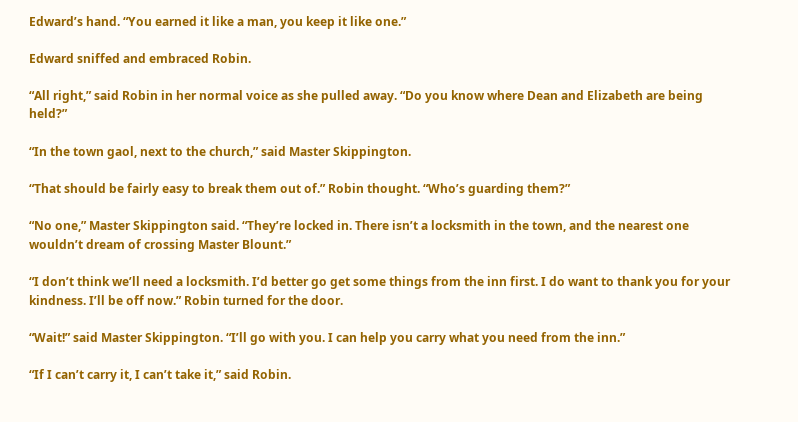Edward’s hand. “You earned it like a man, you keep it like one.”

Edward sniffed and embraced Robin.

“All right,” said Robin in her normal voice as she pulled away. “Do you know where Dean and Elizabeth are being held?”

“In the town gaol, next to the church,” said Master Skippington.

“That should be fairly easy to break them out of.” Robin thought. “Who’s guarding them?”

“No one,” Master Skippington said. “They’re locked in. There isn’t a locksmith in the town, and the nearest one wouldn’t dream of crossing Master Blount.”

“I don’t think we’ll need a locksmith. I’d better go get some things from the inn first. I do want to thank you for your kindness. I’ll be off now.” Robin turned for the door.

“Wait!” said Master Skippington. “I’ll go with you. I can help you carry what you need from the inn.”

“If I can’t carry it, I can’t take it,” said Robin.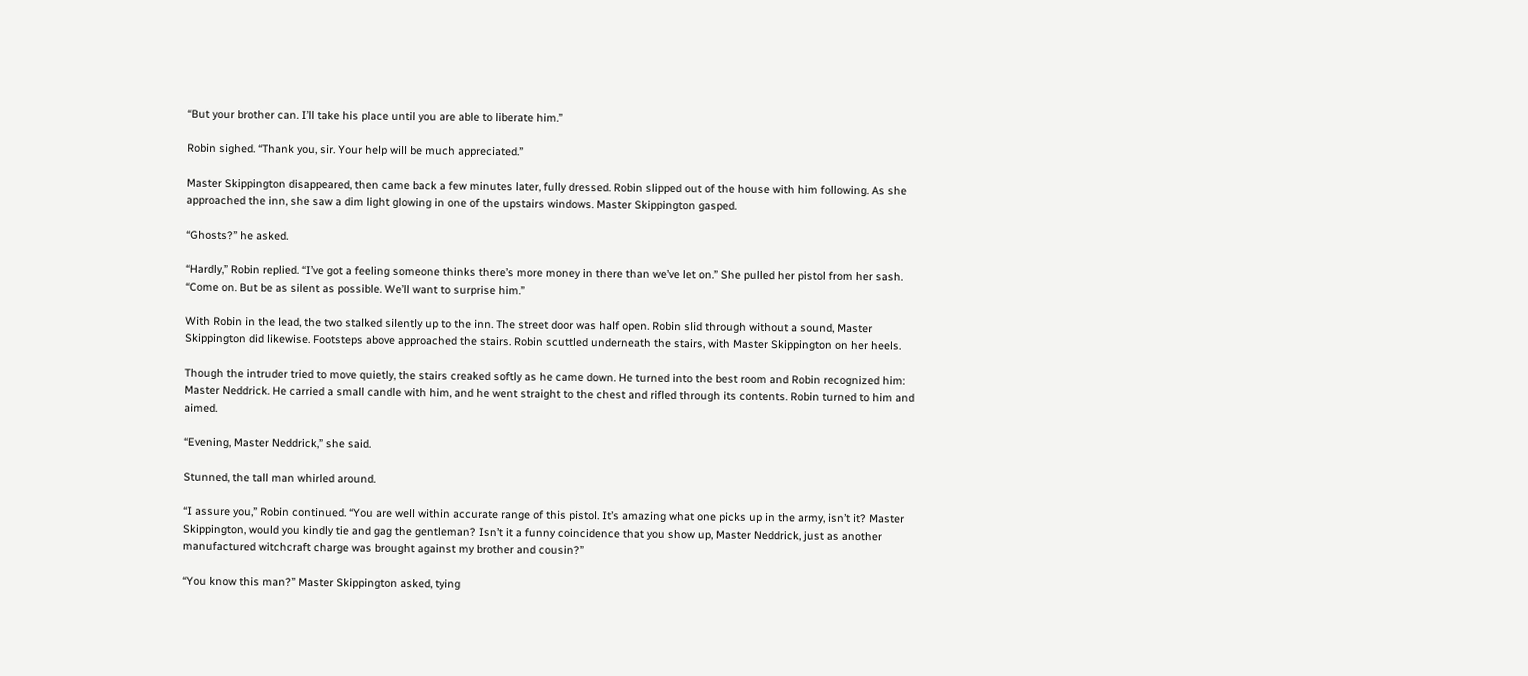“But your brother can. I’ll take his place until you are able to liberate him.”

Robin sighed. “Thank you, sir. Your help will be much appreciated.”

Master Skippington disappeared, then came back a few minutes later, fully dressed. Robin slipped out of the house with him following. As she approached the inn, she saw a dim light glowing in one of the upstairs windows. Master Skippington gasped.

“Ghosts?” he asked.

“Hardly,” Robin replied. “I’ve got a feeling someone thinks there’s more money in there than we’ve let on.” She pulled her pistol from her sash. “Come on. But be as silent as possible. We’ll want to surprise him.”

With Robin in the lead, the two stalked silently up to the inn. The street door was half open. Robin slid through without a sound, Master Skippington did likewise. Footsteps above approached the stairs. Robin scuttled underneath the stairs, with Master Skippington on her heels.

Though the intruder tried to move quietly, the stairs creaked softly as he came down. He turned into the best room and Robin recognized him: Master Neddrick. He carried a small candle with him, and he went straight to the chest and rifled through its contents. Robin turned to him and aimed.

“Evening, Master Neddrick,” she said.

Stunned, the tall man whirled around.

“I assure you,” Robin continued. “You are well within accurate range of this pistol. It’s amazing what one picks up in the army, isn’t it? Master Skippington, would you kindly tie and gag the gentleman? Isn’t it a funny coincidence that you show up, Master Neddrick, just as another manufactured witchcraft charge was brought against my brother and cousin?”

“You know this man?” Master Skippington asked, tying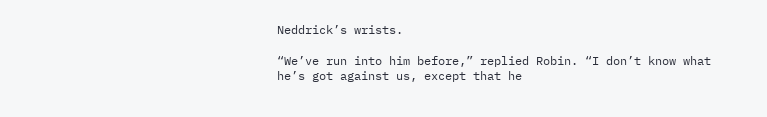Neddrick’s wrists.

“We’ve run into him before,” replied Robin. “I don’t know what he’s got against us, except that he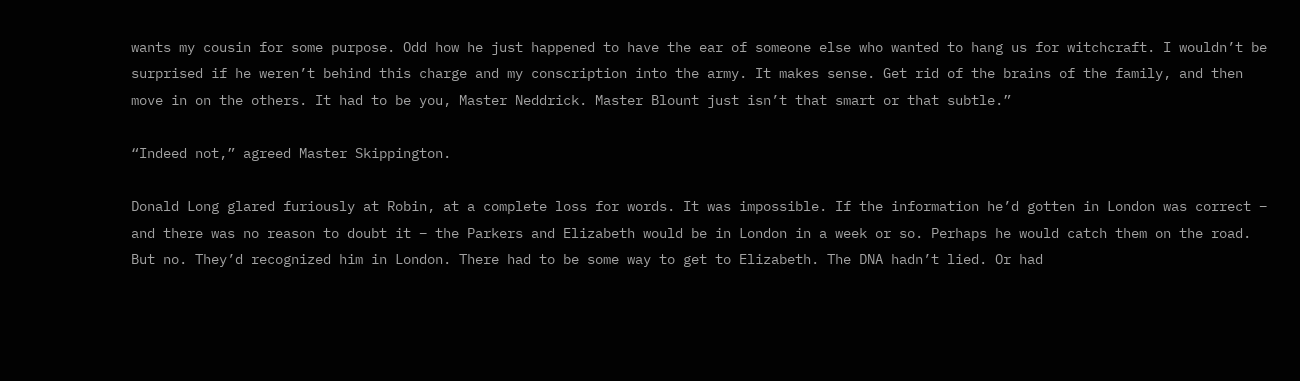wants my cousin for some purpose. Odd how he just happened to have the ear of someone else who wanted to hang us for witchcraft. I wouldn’t be surprised if he weren’t behind this charge and my conscription into the army. It makes sense. Get rid of the brains of the family, and then move in on the others. It had to be you, Master Neddrick. Master Blount just isn’t that smart or that subtle.”

“Indeed not,” agreed Master Skippington.

Donald Long glared furiously at Robin, at a complete loss for words. It was impossible. If the information he’d gotten in London was correct – and there was no reason to doubt it – the Parkers and Elizabeth would be in London in a week or so. Perhaps he would catch them on the road. But no. They’d recognized him in London. There had to be some way to get to Elizabeth. The DNA hadn’t lied. Or had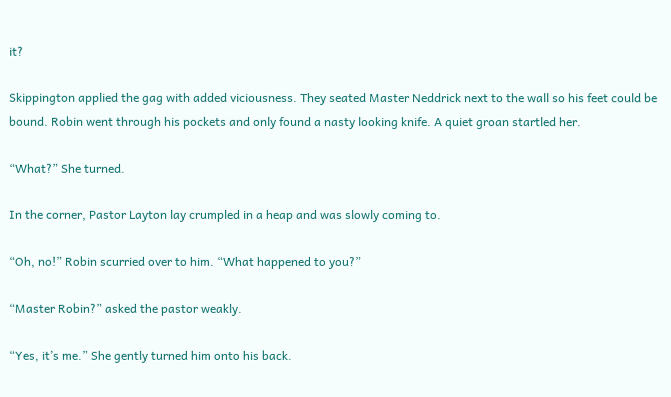it?

Skippington applied the gag with added viciousness. They seated Master Neddrick next to the wall so his feet could be bound. Robin went through his pockets and only found a nasty looking knife. A quiet groan startled her.

“What?” She turned.

In the corner, Pastor Layton lay crumpled in a heap and was slowly coming to.

“Oh, no!” Robin scurried over to him. “What happened to you?”

“Master Robin?” asked the pastor weakly.

“Yes, it’s me.” She gently turned him onto his back.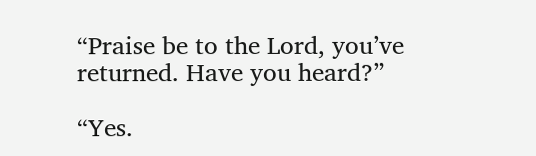“Praise be to the Lord, you’ve returned. Have you heard?”

“Yes.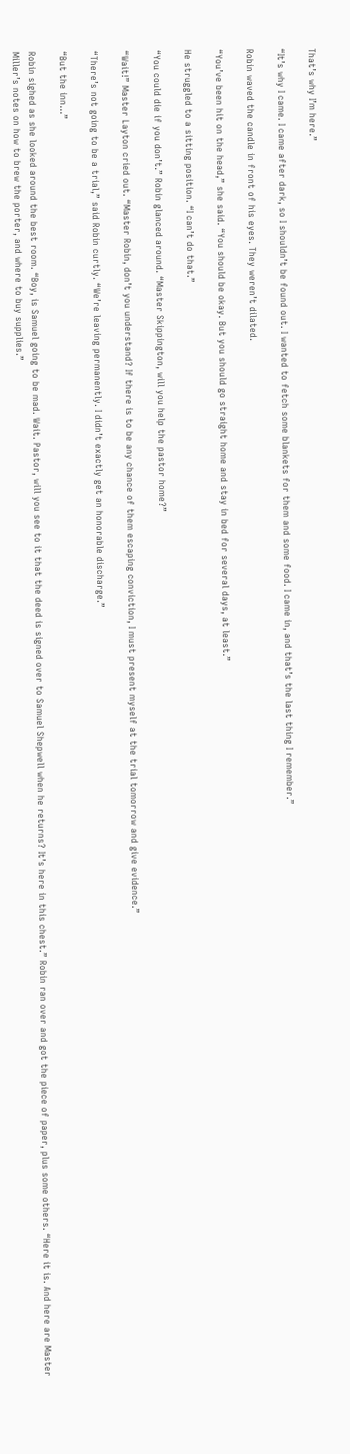That’s why I’m here.”

“It’s why I came. I came after dark, so I shouldn’t be found out. I wanted to fetch some blankets for them and some food. I came in, and that’s the last thing I remember.”

Robin waved the candle in front of his eyes. They weren’t dilated.

“You’ve been hit on the head,” she said. “You should be okay. But you should go straight home and stay in bed for several days, at least.”

He struggled to a sitting position. “I can’t do that.”

“You could die if you don’t.” Robin glanced around. “Master Skippington, will you help the pastor home?”

“Wait!” Master Layton cried out. “Master Robin, don’t you understand? If there is to be any chance of them escaping conviction, I must present myself at the trial tomorrow and give evidence.”

“There’s not going to be a trial,” said Robin curtly. “We’re leaving permanently. I didn’t exactly get an honorable discharge.”

“But the inn…”

Robin sighed as she looked around the best room. “Boy, is Samuel going to be mad. Wait. Pastor, will you see to it that the deed is signed over to Samuel Shepwell when he returns? It’s here in this chest.” Robin ran over and got the piece of paper, plus some others. “Here it is. And here are Master Miller’s notes on how to brew the porter, and where to buy supplies.”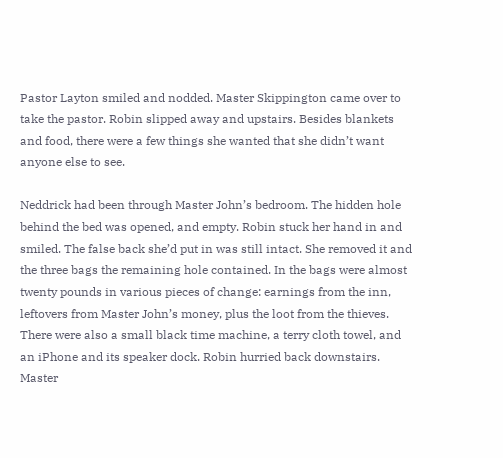Pastor Layton smiled and nodded. Master Skippington came over to take the pastor. Robin slipped away and upstairs. Besides blankets and food, there were a few things she wanted that she didn’t want anyone else to see.

Neddrick had been through Master John’s bedroom. The hidden hole behind the bed was opened, and empty. Robin stuck her hand in and smiled. The false back she’d put in was still intact. She removed it and the three bags the remaining hole contained. In the bags were almost twenty pounds in various pieces of change: earnings from the inn, leftovers from Master John’s money, plus the loot from the thieves. There were also a small black time machine, a terry cloth towel, and an iPhone and its speaker dock. Robin hurried back downstairs. Master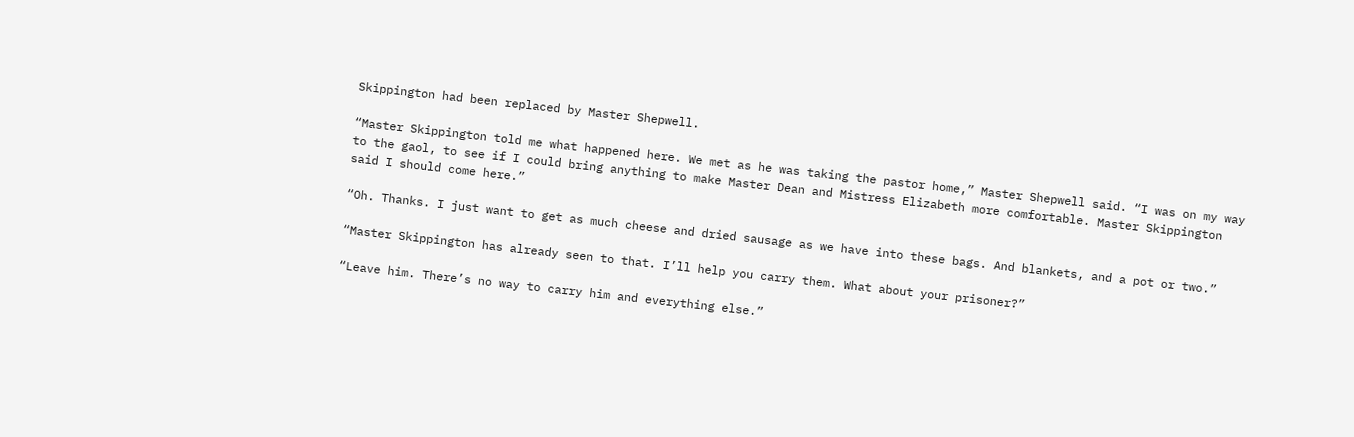Skippington had been replaced by Master Shepwell.

“Master Skippington told me what happened here. We met as he was taking the pastor home,” Master Shepwell said. “I was on my way to the gaol, to see if I could bring anything to make Master Dean and Mistress Elizabeth more comfortable. Master Skippington said I should come here.”

“Oh. Thanks. I just want to get as much cheese and dried sausage as we have into these bags. And blankets, and a pot or two.”

“Master Skippington has already seen to that. I’ll help you carry them. What about your prisoner?”

“Leave him. There’s no way to carry him and everything else.”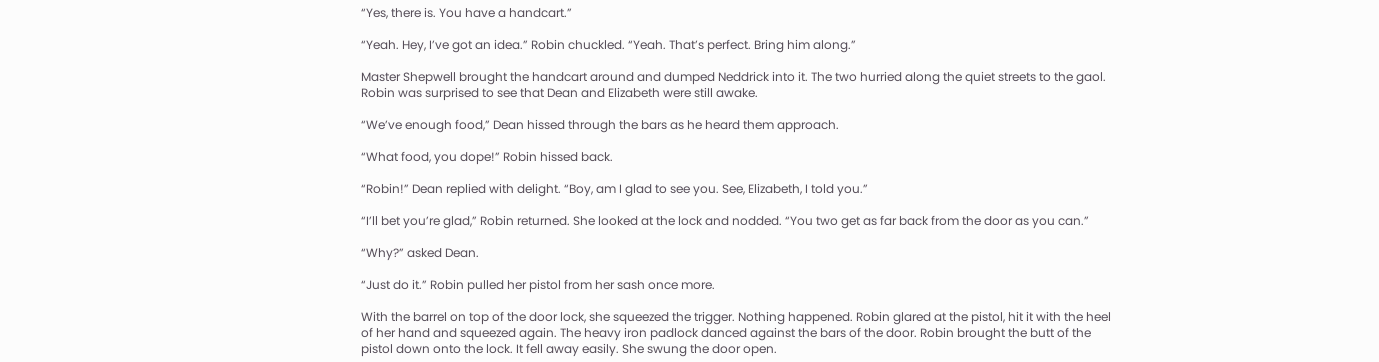“Yes, there is. You have a handcart.”

“Yeah. Hey, I’ve got an idea.” Robin chuckled. “Yeah. That’s perfect. Bring him along.”

Master Shepwell brought the handcart around and dumped Neddrick into it. The two hurried along the quiet streets to the gaol. Robin was surprised to see that Dean and Elizabeth were still awake.

“We’ve enough food,” Dean hissed through the bars as he heard them approach.

“What food, you dope!” Robin hissed back.

“Robin!” Dean replied with delight. “Boy, am I glad to see you. See, Elizabeth, I told you.”

“I’ll bet you’re glad,” Robin returned. She looked at the lock and nodded. “You two get as far back from the door as you can.”

“Why?” asked Dean.

“Just do it.” Robin pulled her pistol from her sash once more.

With the barrel on top of the door lock, she squeezed the trigger. Nothing happened. Robin glared at the pistol, hit it with the heel of her hand and squeezed again. The heavy iron padlock danced against the bars of the door. Robin brought the butt of the pistol down onto the lock. It fell away easily. She swung the door open.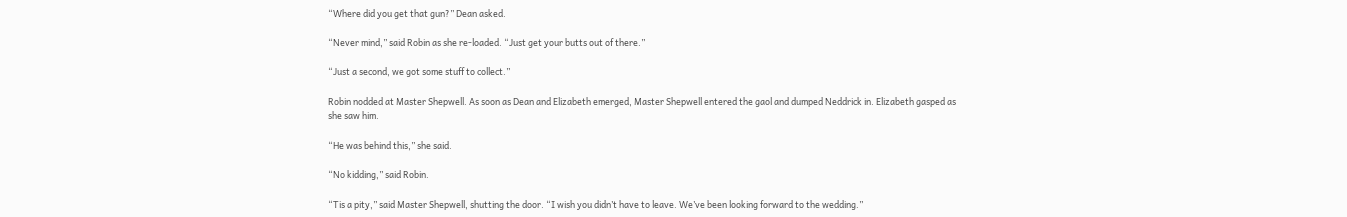“Where did you get that gun?” Dean asked.

“Never mind,” said Robin as she re-loaded. “Just get your butts out of there.”

“Just a second, we got some stuff to collect.”

Robin nodded at Master Shepwell. As soon as Dean and Elizabeth emerged, Master Shepwell entered the gaol and dumped Neddrick in. Elizabeth gasped as she saw him.

“He was behind this,” she said.

“No kidding,” said Robin.

“Tis a pity,” said Master Shepwell, shutting the door. “I wish you didn’t have to leave. We’ve been looking forward to the wedding.”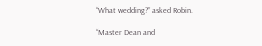“What wedding?” asked Robin.

“Master Dean and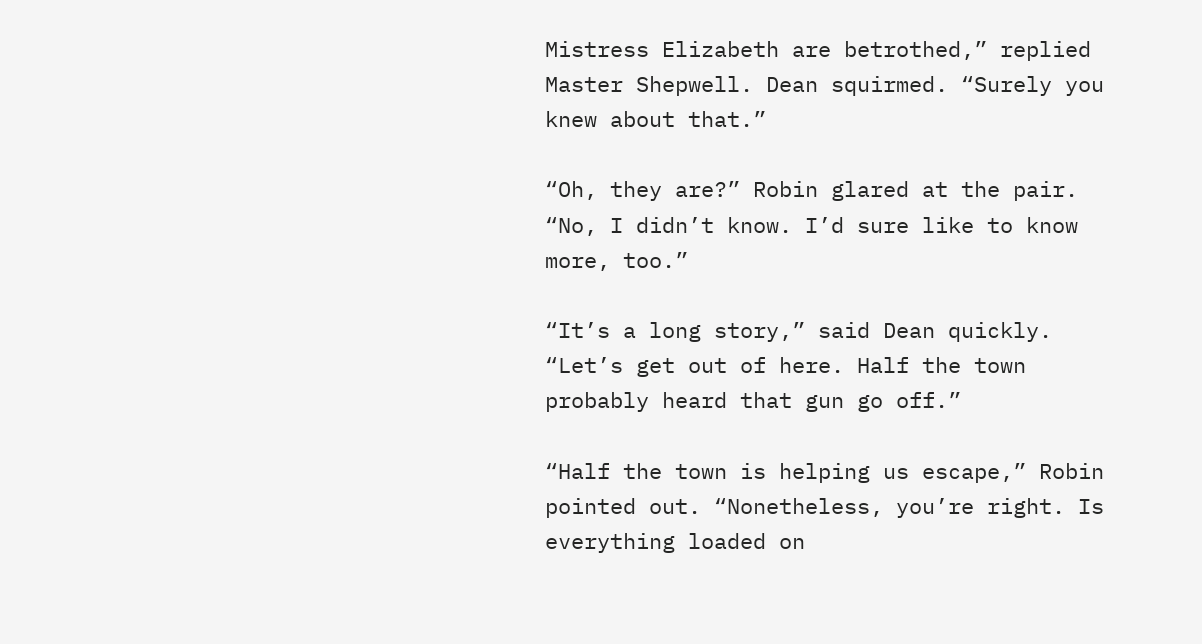Mistress Elizabeth are betrothed,” replied Master Shepwell. Dean squirmed. “Surely you knew about that.”

“Oh, they are?” Robin glared at the pair. “No, I didn’t know. I’d sure like to know more, too.”

“It’s a long story,” said Dean quickly. “Let’s get out of here. Half the town probably heard that gun go off.”

“Half the town is helping us escape,” Robin pointed out. “Nonetheless, you’re right. Is everything loaded on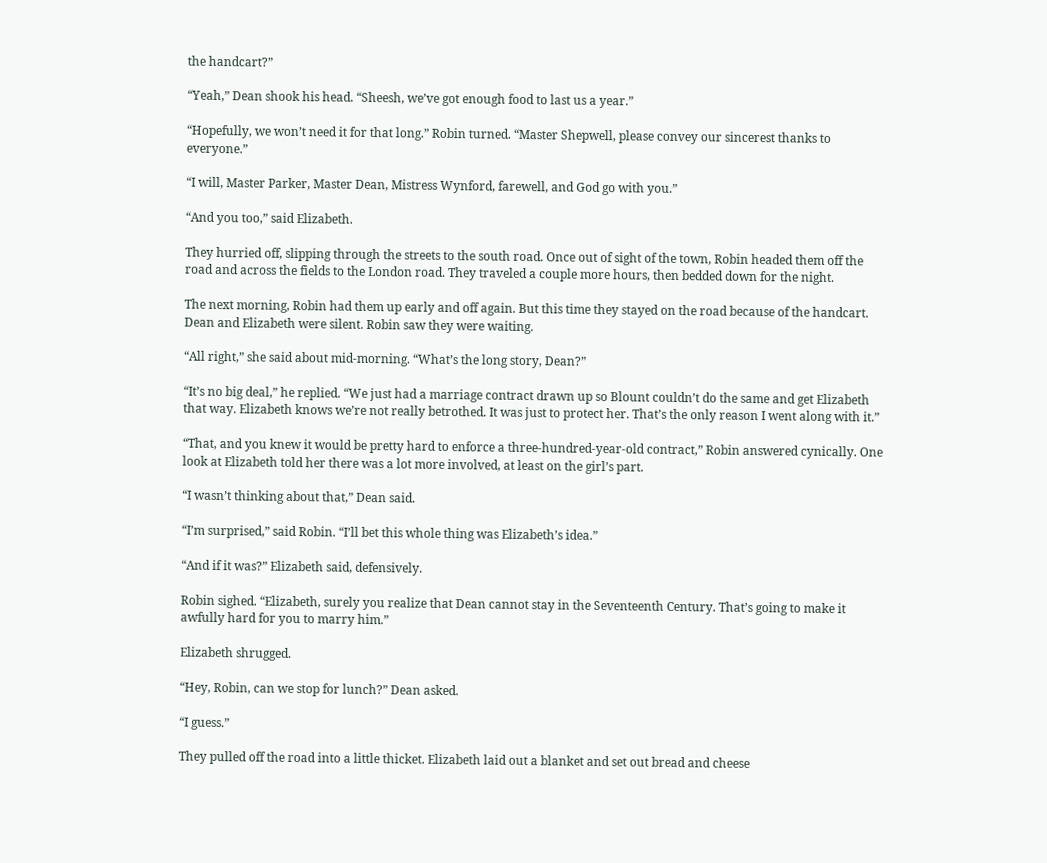the handcart?”

“Yeah,” Dean shook his head. “Sheesh, we’ve got enough food to last us a year.”

“Hopefully, we won’t need it for that long.” Robin turned. “Master Shepwell, please convey our sincerest thanks to everyone.”

“I will, Master Parker, Master Dean, Mistress Wynford, farewell, and God go with you.”

“And you too,” said Elizabeth.

They hurried off, slipping through the streets to the south road. Once out of sight of the town, Robin headed them off the road and across the fields to the London road. They traveled a couple more hours, then bedded down for the night.

The next morning, Robin had them up early and off again. But this time they stayed on the road because of the handcart. Dean and Elizabeth were silent. Robin saw they were waiting.

“All right,” she said about mid-morning. “What’s the long story, Dean?”

“It’s no big deal,” he replied. “We just had a marriage contract drawn up so Blount couldn’t do the same and get Elizabeth that way. Elizabeth knows we’re not really betrothed. It was just to protect her. That’s the only reason I went along with it.”

“That, and you knew it would be pretty hard to enforce a three-hundred-year-old contract,” Robin answered cynically. One look at Elizabeth told her there was a lot more involved, at least on the girl’s part.

“I wasn’t thinking about that,” Dean said.

“I’m surprised,” said Robin. “I’ll bet this whole thing was Elizabeth’s idea.”

“And if it was?” Elizabeth said, defensively.

Robin sighed. “Elizabeth, surely you realize that Dean cannot stay in the Seventeenth Century. That’s going to make it awfully hard for you to marry him.”

Elizabeth shrugged.

“Hey, Robin, can we stop for lunch?” Dean asked.

“I guess.”

They pulled off the road into a little thicket. Elizabeth laid out a blanket and set out bread and cheese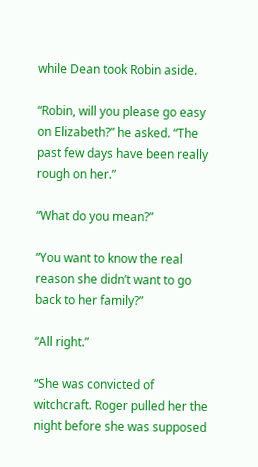while Dean took Robin aside.

“Robin, will you please go easy on Elizabeth?” he asked. “The past few days have been really rough on her.”

“What do you mean?”

“You want to know the real reason she didn’t want to go back to her family?”

“All right.”

“She was convicted of witchcraft. Roger pulled her the night before she was supposed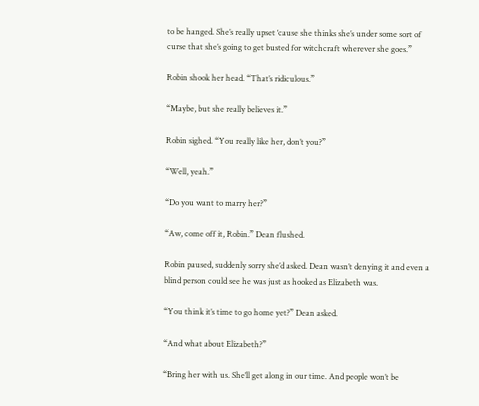to be hanged. She’s really upset ‘cause she thinks she’s under some sort of curse that she’s going to get busted for witchcraft wherever she goes.”

Robin shook her head. “That’s ridiculous.”

“Maybe, but she really believes it.”

Robin sighed. “You really like her, don’t you?”

“Well, yeah.”

“Do you want to marry her?”

“Aw, come off it, Robin.” Dean flushed.

Robin paused, suddenly sorry she’d asked. Dean wasn’t denying it and even a blind person could see he was just as hooked as Elizabeth was.

“You think it’s time to go home yet?” Dean asked.

“And what about Elizabeth?”

“Bring her with us. She’ll get along in our time. And people won’t be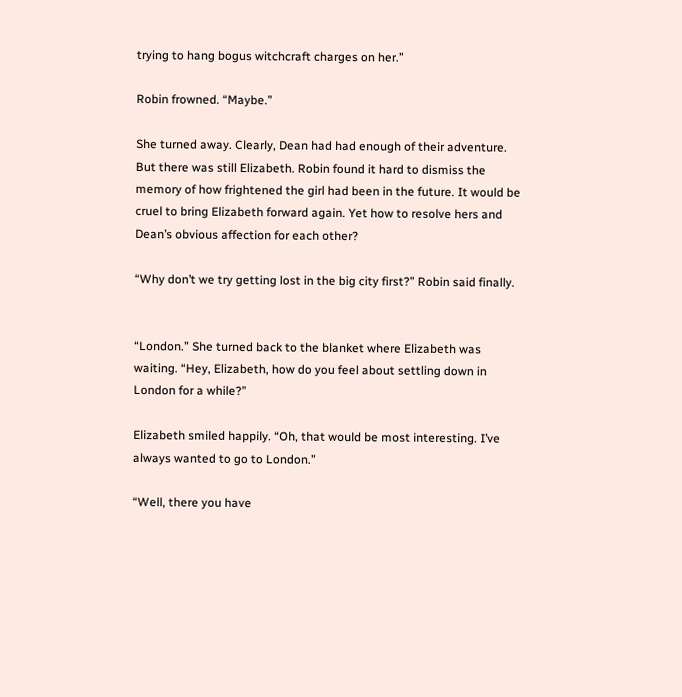trying to hang bogus witchcraft charges on her.”

Robin frowned. “Maybe.”

She turned away. Clearly, Dean had had enough of their adventure. But there was still Elizabeth. Robin found it hard to dismiss the memory of how frightened the girl had been in the future. It would be cruel to bring Elizabeth forward again. Yet how to resolve hers and Dean’s obvious affection for each other?

“Why don’t we try getting lost in the big city first?” Robin said finally.


“London.” She turned back to the blanket where Elizabeth was waiting. “Hey, Elizabeth, how do you feel about settling down in London for a while?”

Elizabeth smiled happily. “Oh, that would be most interesting. I’ve always wanted to go to London.”

“Well, there you have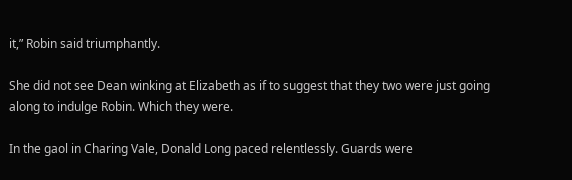it,” Robin said triumphantly.

She did not see Dean winking at Elizabeth as if to suggest that they two were just going along to indulge Robin. Which they were.

In the gaol in Charing Vale, Donald Long paced relentlessly. Guards were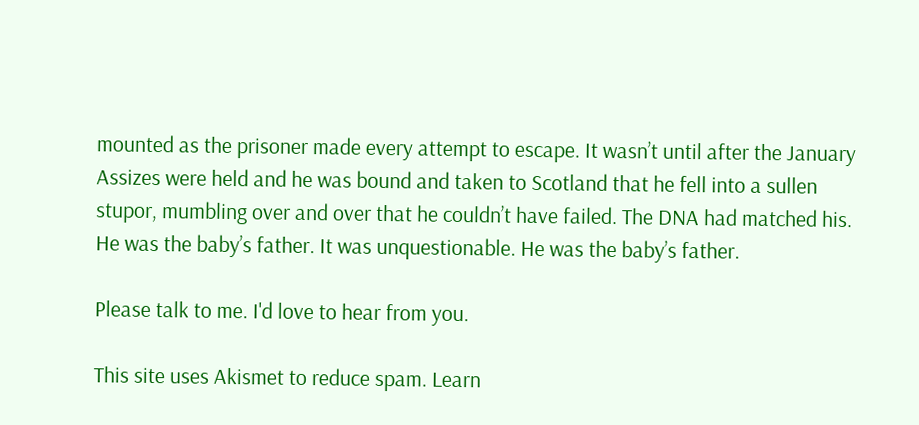mounted as the prisoner made every attempt to escape. It wasn’t until after the January Assizes were held and he was bound and taken to Scotland that he fell into a sullen stupor, mumbling over and over that he couldn’t have failed. The DNA had matched his. He was the baby’s father. It was unquestionable. He was the baby’s father.

Please talk to me. I'd love to hear from you.

This site uses Akismet to reduce spam. Learn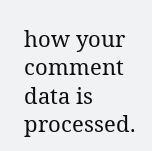how your comment data is processed.